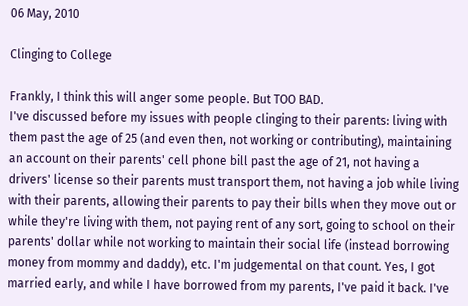06 May, 2010

Clinging to College

Frankly, I think this will anger some people. But TOO BAD.
I've discussed before my issues with people clinging to their parents: living with them past the age of 25 (and even then, not working or contributing), maintaining an account on their parents' cell phone bill past the age of 21, not having a drivers' license so their parents must transport them, not having a job while living with their parents, allowing their parents to pay their bills when they move out or while they're living with them, not paying rent of any sort, going to school on their parents' dollar while not working to maintain their social life (instead borrowing money from mommy and daddy), etc. I'm judgemental on that count. Yes, I got married early, and while I have borrowed from my parents, I've paid it back. I've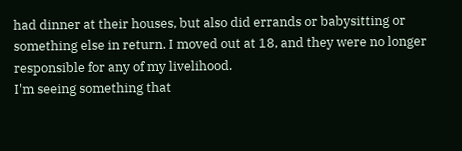had dinner at their houses, but also did errands or babysitting or something else in return. I moved out at 18, and they were no longer responsible for any of my livelihood.
I'm seeing something that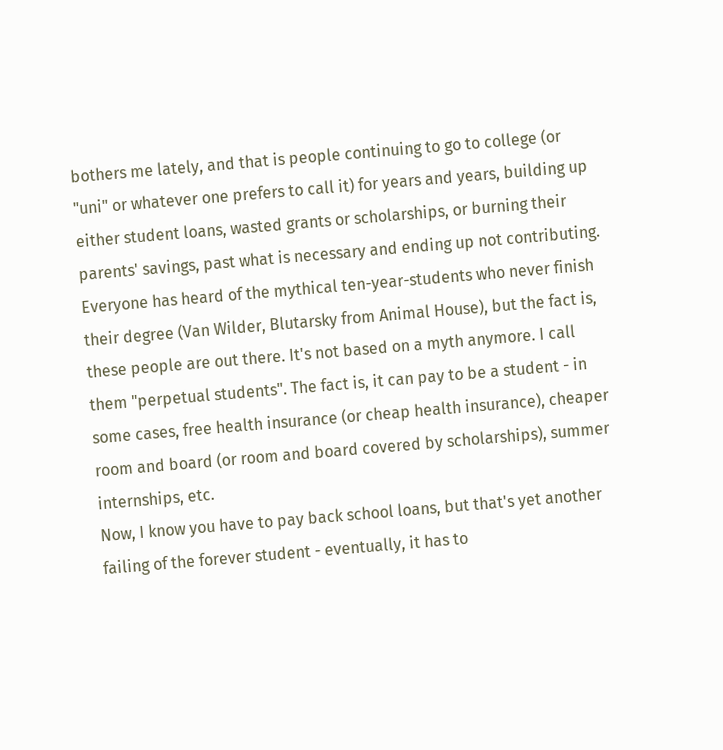bothers me lately, and that is people continuing to go to college (or "uni" or whatever one prefers to call it) for years and years, building up either student loans, wasted grants or scholarships, or burning their parents' savings, past what is necessary and ending up not contributing. Everyone has heard of the mythical ten-year-students who never finish their degree (Van Wilder, Blutarsky from Animal House), but the fact is, these people are out there. It's not based on a myth anymore. I call them "perpetual students". The fact is, it can pay to be a student - in some cases, free health insurance (or cheap health insurance), cheaper room and board (or room and board covered by scholarships), summer internships, etc.
Now, I know you have to pay back school loans, but that's yet another failing of the forever student - eventually, it has to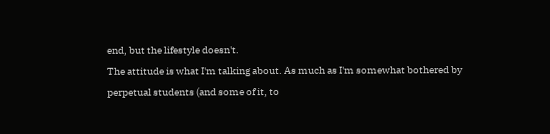end, but the lifestyle doesn't.
The attitude is what I'm talking about. As much as I'm somewhat bothered by perpetual students (and some of it, to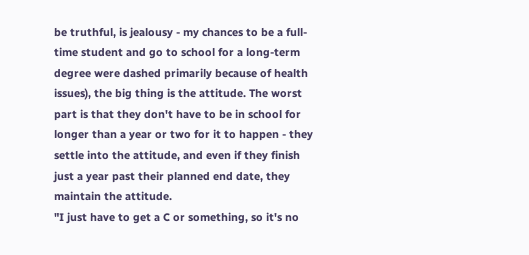be truthful, is jealousy - my chances to be a full-time student and go to school for a long-term degree were dashed primarily because of health issues), the big thing is the attitude. The worst part is that they don't have to be in school for longer than a year or two for it to happen - they settle into the attitude, and even if they finish just a year past their planned end date, they maintain the attitude.
"I just have to get a C or something, so it's no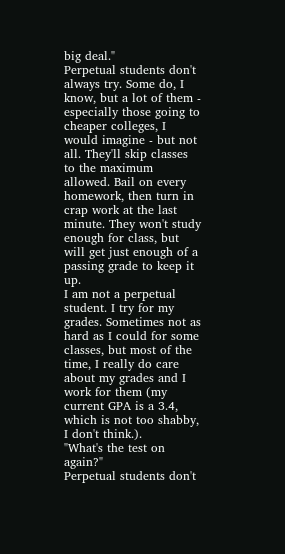big deal."
Perpetual students don't always try. Some do, I know, but a lot of them - especially those going to cheaper colleges, I would imagine - but not all. They'll skip classes to the maximum allowed. Bail on every homework, then turn in crap work at the last minute. They won't study enough for class, but will get just enough of a passing grade to keep it up.
I am not a perpetual student. I try for my grades. Sometimes not as hard as I could for some classes, but most of the time, I really do care about my grades and I work for them (my current GPA is a 3.4, which is not too shabby, I don't think.).
"What's the test on again?"
Perpetual students don't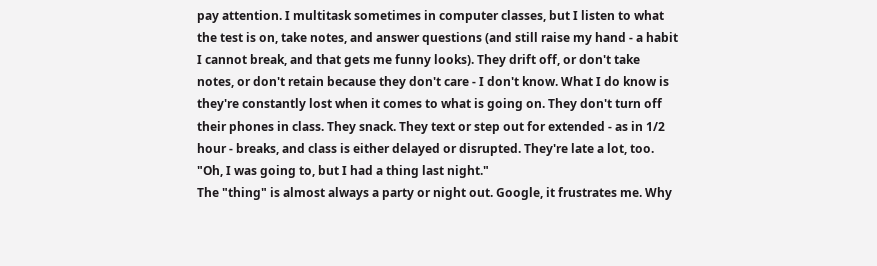pay attention. I multitask sometimes in computer classes, but I listen to what the test is on, take notes, and answer questions (and still raise my hand - a habit I cannot break, and that gets me funny looks). They drift off, or don't take notes, or don't retain because they don't care - I don't know. What I do know is they're constantly lost when it comes to what is going on. They don't turn off their phones in class. They snack. They text or step out for extended - as in 1/2 hour - breaks, and class is either delayed or disrupted. They're late a lot, too.
"Oh, I was going to, but I had a thing last night."
The "thing" is almost always a party or night out. Google, it frustrates me. Why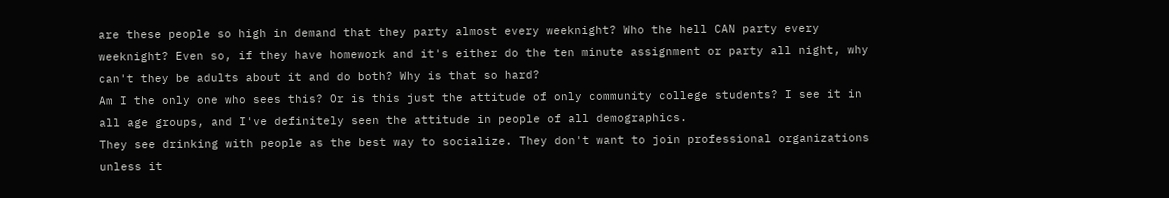are these people so high in demand that they party almost every weeknight? Who the hell CAN party every weeknight? Even so, if they have homework and it's either do the ten minute assignment or party all night, why can't they be adults about it and do both? Why is that so hard?
Am I the only one who sees this? Or is this just the attitude of only community college students? I see it in all age groups, and I've definitely seen the attitude in people of all demographics.
They see drinking with people as the best way to socialize. They don't want to join professional organizations unless it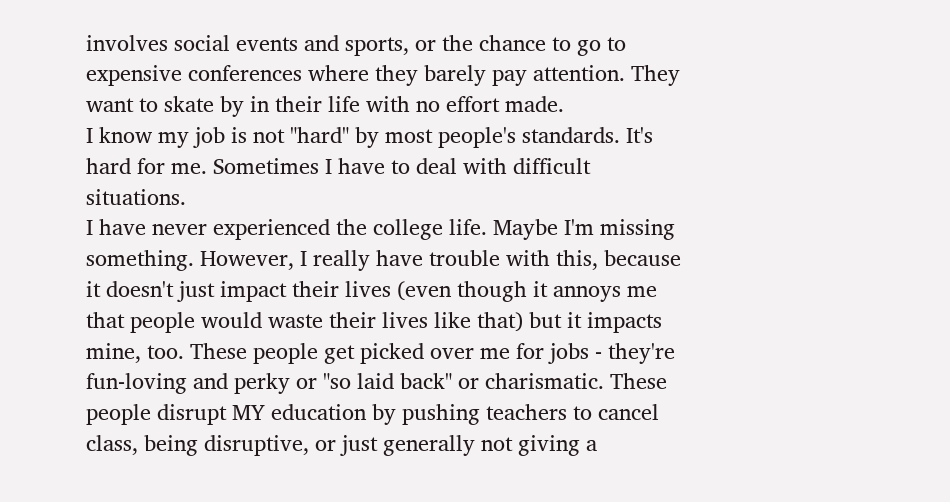involves social events and sports, or the chance to go to expensive conferences where they barely pay attention. They want to skate by in their life with no effort made.
I know my job is not "hard" by most people's standards. It's hard for me. Sometimes I have to deal with difficult situations.
I have never experienced the college life. Maybe I'm missing something. However, I really have trouble with this, because it doesn't just impact their lives (even though it annoys me that people would waste their lives like that) but it impacts mine, too. These people get picked over me for jobs - they're fun-loving and perky or "so laid back" or charismatic. These people disrupt MY education by pushing teachers to cancel class, being disruptive, or just generally not giving a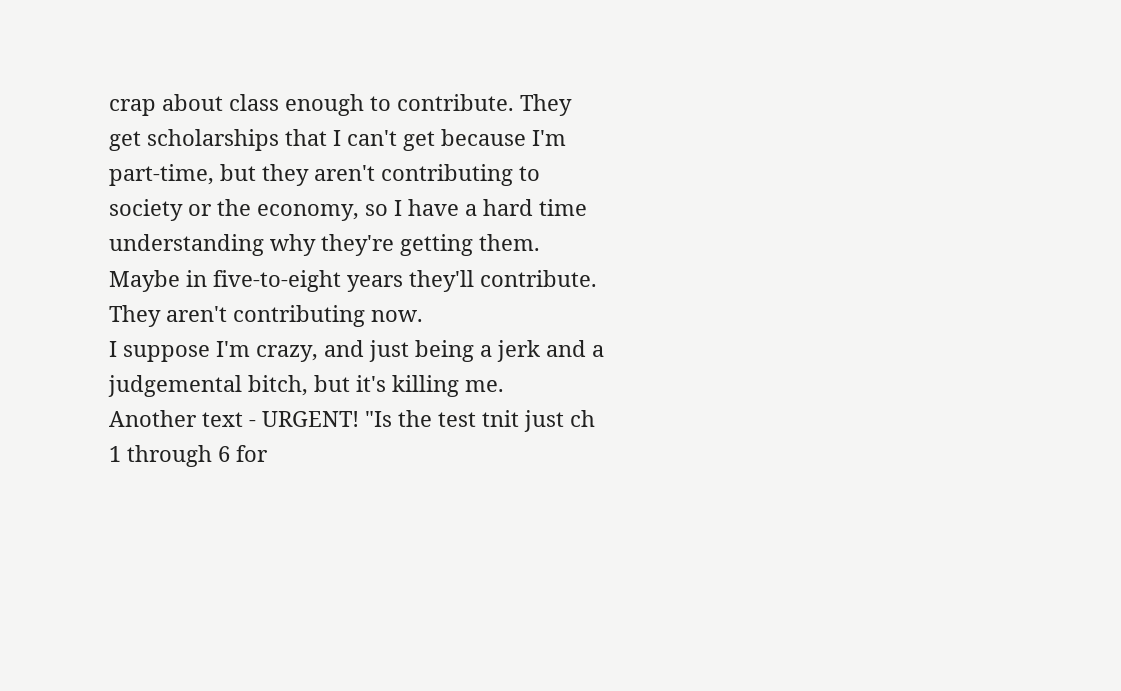crap about class enough to contribute. They get scholarships that I can't get because I'm part-time, but they aren't contributing to society or the economy, so I have a hard time understanding why they're getting them. Maybe in five-to-eight years they'll contribute. They aren't contributing now.
I suppose I'm crazy, and just being a jerk and a judgemental bitch, but it's killing me.
Another text - URGENT! "Is the test tnit just ch 1 through 6 for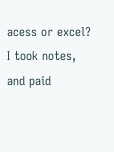acess or excel?
I took notes, and paid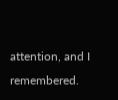attention, and I remembered.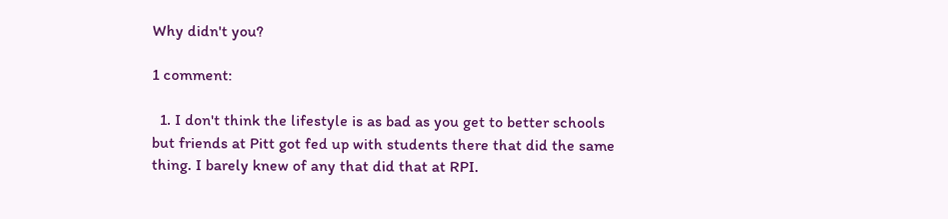Why didn't you?

1 comment:

  1. I don't think the lifestyle is as bad as you get to better schools but friends at Pitt got fed up with students there that did the same thing. I barely knew of any that did that at RPI.